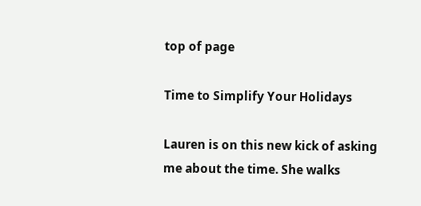top of page

Time to Simplify Your Holidays

Lauren is on this new kick of asking me about the time. She walks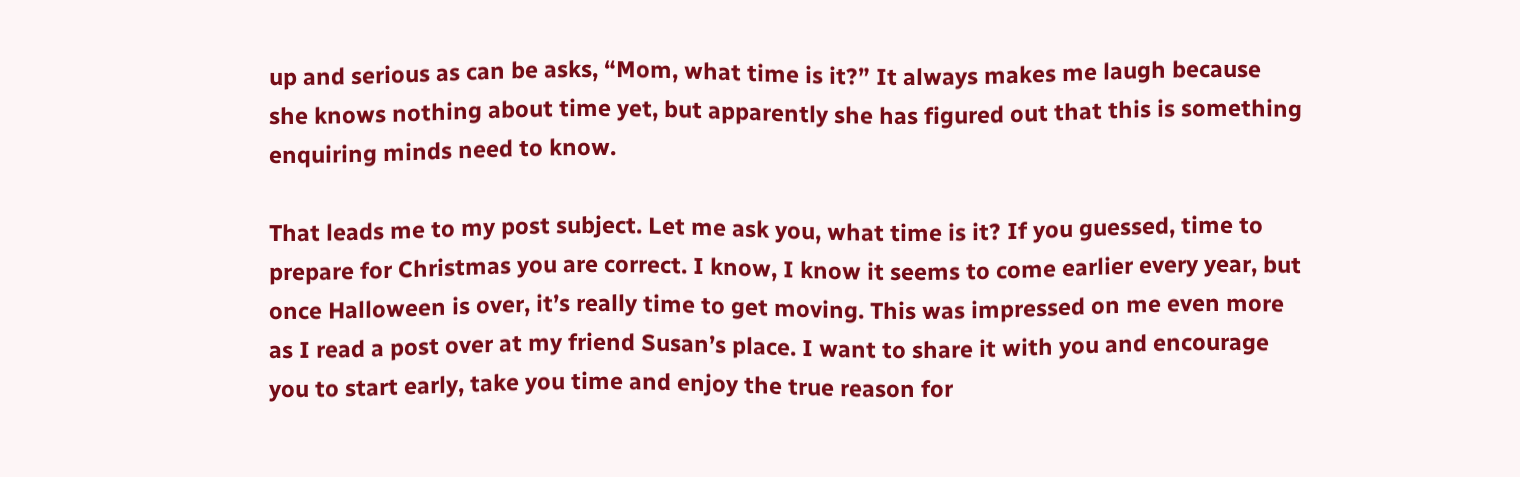up and serious as can be asks, “Mom, what time is it?” It always makes me laugh because she knows nothing about time yet, but apparently she has figured out that this is something enquiring minds need to know.

That leads me to my post subject. Let me ask you, what time is it? If you guessed, time to prepare for Christmas you are correct. I know, I know it seems to come earlier every year, but once Halloween is over, it’s really time to get moving. This was impressed on me even more as I read a post over at my friend Susan’s place. I want to share it with you and encourage you to start early, take you time and enjoy the true reason for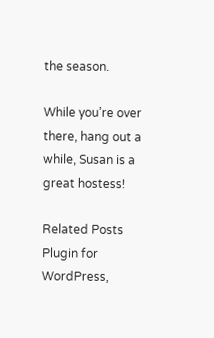the season.

While you’re over there, hang out a while, Susan is a great hostess!

Related Posts Plugin for WordPress,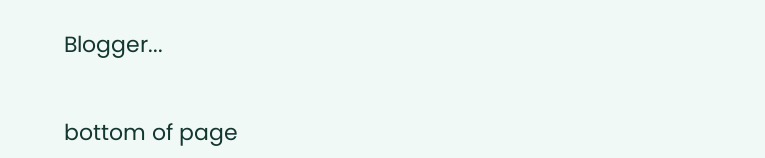Blogger...


bottom of page